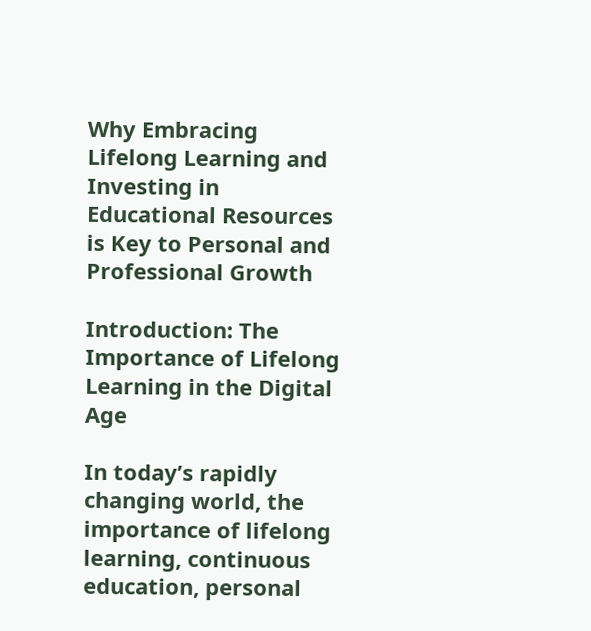Why Embracing Lifelong Learning and Investing in Educational Resources is Key to Personal and Professional Growth

Introduction: The Importance of Lifelong Learning in the Digital Age

In today’s rapidly changing world, the importance of lifelong learning, continuous education, personal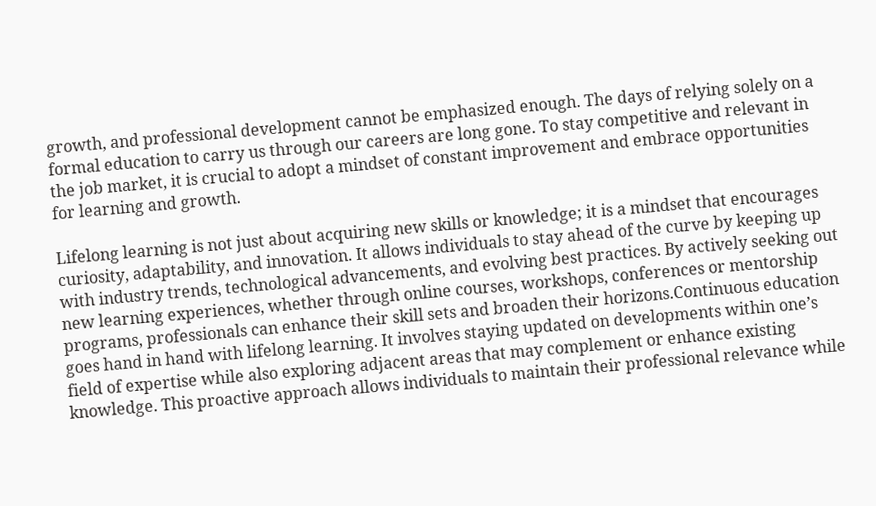growth, and professional development cannot be emphasized enough. The days of relying solely on a formal education to carry us through our careers are long gone. To stay competitive and relevant in the job market, it is crucial to adopt a mindset of constant improvement and embrace opportunities for learning and growth.

Lifelong learning is not just about acquiring new skills or knowledge; it is a mindset that encourages curiosity, adaptability, and innovation. It allows individuals to stay ahead of the curve by keeping up with industry trends, technological advancements, and evolving best practices. By actively seeking out new learning experiences, whether through online courses, workshops, conferences or mentorship programs, professionals can enhance their skill sets and broaden their horizons.Continuous education goes hand in hand with lifelong learning. It involves staying updated on developments within one’s field of expertise while also exploring adjacent areas that may complement or enhance existing knowledge. This proactive approach allows individuals to maintain their professional relevance while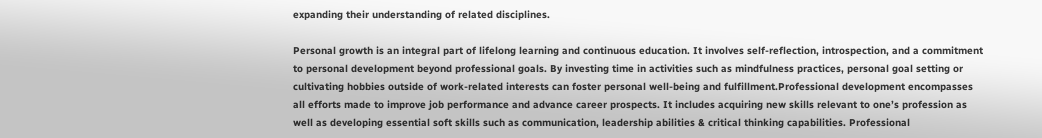expanding their understanding of related disciplines.

Personal growth is an integral part of lifelong learning and continuous education. It involves self-reflection, introspection, and a commitment to personal development beyond professional goals. By investing time in activities such as mindfulness practices, personal goal setting or cultivating hobbies outside of work-related interests can foster personal well-being and fulfillment.Professional development encompasses all efforts made to improve job performance and advance career prospects. It includes acquiring new skills relevant to one’s profession as well as developing essential soft skills such as communication, leadership abilities & critical thinking capabilities. Professional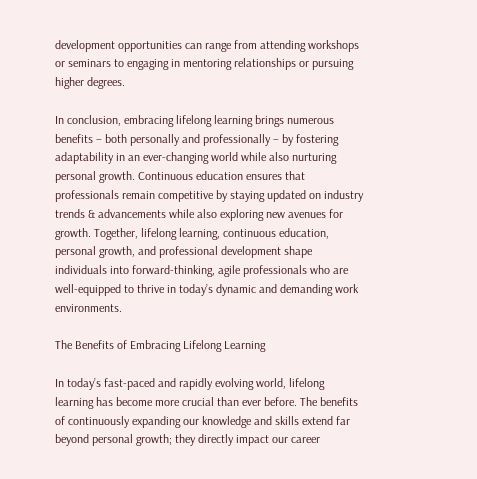development opportunities can range from attending workshops or seminars to engaging in mentoring relationships or pursuing higher degrees.

In conclusion, embracing lifelong learning brings numerous benefits – both personally and professionally – by fostering adaptability in an ever-changing world while also nurturing personal growth. Continuous education ensures that professionals remain competitive by staying updated on industry trends & advancements while also exploring new avenues for growth. Together, lifelong learning, continuous education, personal growth, and professional development shape individuals into forward-thinking, agile professionals who are well-equipped to thrive in today’s dynamic and demanding work environments.

The Benefits of Embracing Lifelong Learning

In today’s fast-paced and rapidly evolving world, lifelong learning has become more crucial than ever before. The benefits of continuously expanding our knowledge and skills extend far beyond personal growth; they directly impact our career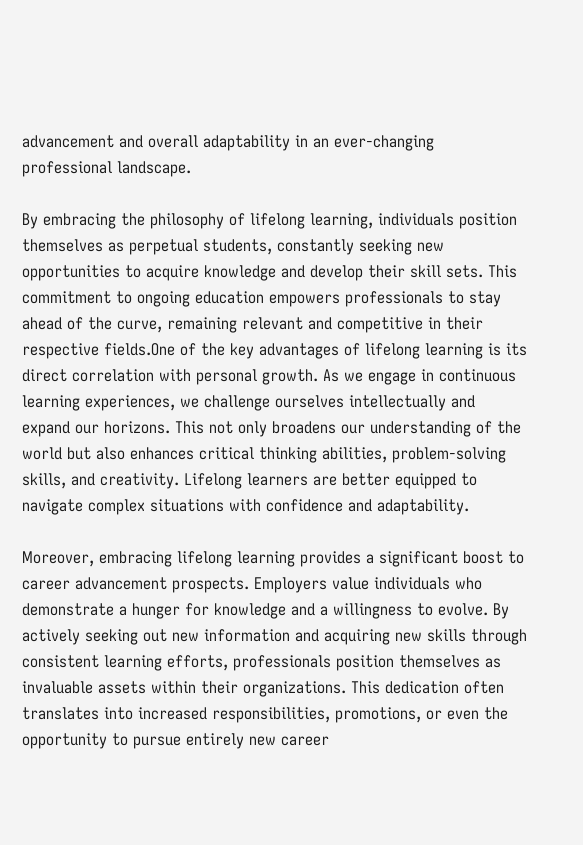advancement and overall adaptability in an ever-changing professional landscape.

By embracing the philosophy of lifelong learning, individuals position themselves as perpetual students, constantly seeking new opportunities to acquire knowledge and develop their skill sets. This commitment to ongoing education empowers professionals to stay ahead of the curve, remaining relevant and competitive in their respective fields.One of the key advantages of lifelong learning is its direct correlation with personal growth. As we engage in continuous learning experiences, we challenge ourselves intellectually and expand our horizons. This not only broadens our understanding of the world but also enhances critical thinking abilities, problem-solving skills, and creativity. Lifelong learners are better equipped to navigate complex situations with confidence and adaptability.

Moreover, embracing lifelong learning provides a significant boost to career advancement prospects. Employers value individuals who demonstrate a hunger for knowledge and a willingness to evolve. By actively seeking out new information and acquiring new skills through consistent learning efforts, professionals position themselves as invaluable assets within their organizations. This dedication often translates into increased responsibilities, promotions, or even the opportunity to pursue entirely new career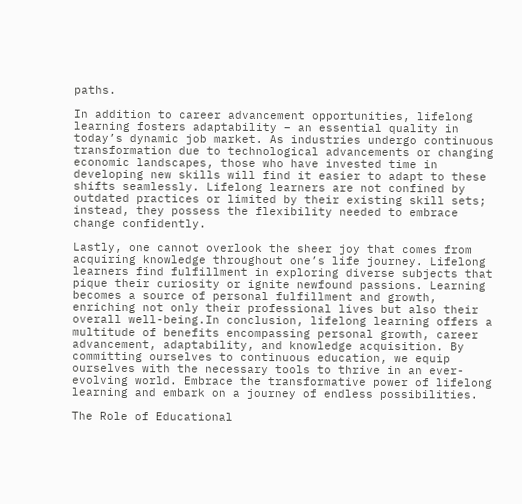paths.

In addition to career advancement opportunities, lifelong learning fosters adaptability – an essential quality in today’s dynamic job market. As industries undergo continuous transformation due to technological advancements or changing economic landscapes, those who have invested time in developing new skills will find it easier to adapt to these shifts seamlessly. Lifelong learners are not confined by outdated practices or limited by their existing skill sets; instead, they possess the flexibility needed to embrace change confidently.

Lastly, one cannot overlook the sheer joy that comes from acquiring knowledge throughout one’s life journey. Lifelong learners find fulfillment in exploring diverse subjects that pique their curiosity or ignite newfound passions. Learning becomes a source of personal fulfillment and growth, enriching not only their professional lives but also their overall well-being.In conclusion, lifelong learning offers a multitude of benefits encompassing personal growth, career advancement, adaptability, and knowledge acquisition. By committing ourselves to continuous education, we equip ourselves with the necessary tools to thrive in an ever-evolving world. Embrace the transformative power of lifelong learning and embark on a journey of endless possibilities.

The Role of Educational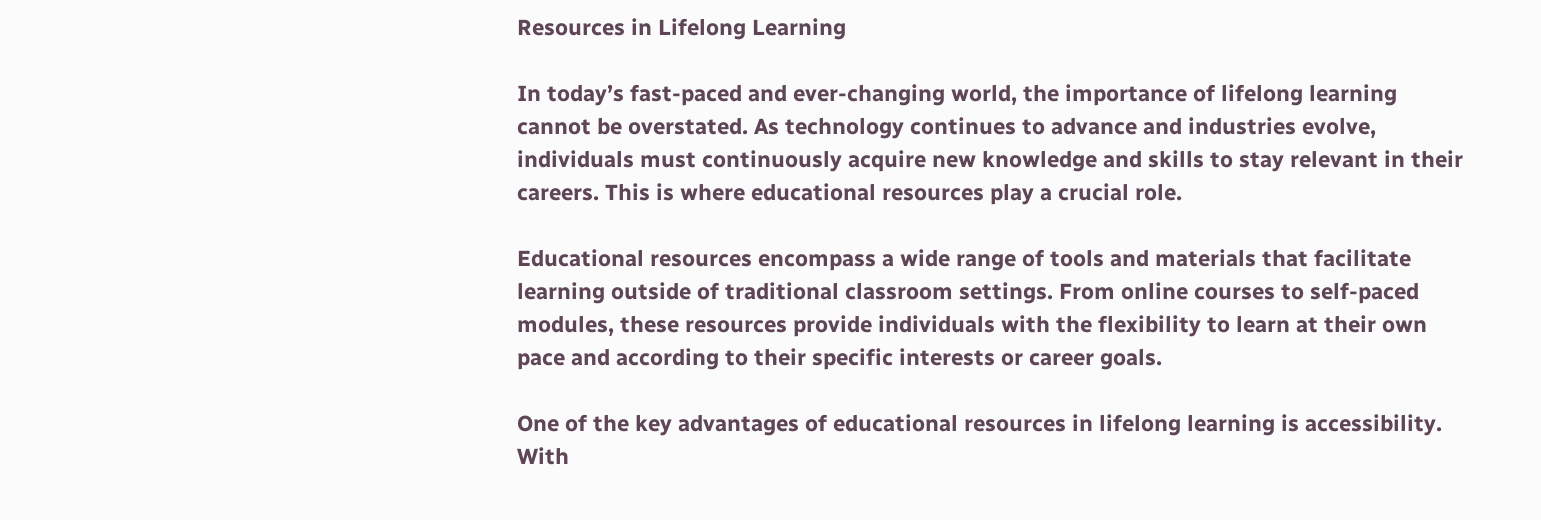Resources in Lifelong Learning

In today’s fast-paced and ever-changing world, the importance of lifelong learning cannot be overstated. As technology continues to advance and industries evolve, individuals must continuously acquire new knowledge and skills to stay relevant in their careers. This is where educational resources play a crucial role.

Educational resources encompass a wide range of tools and materials that facilitate learning outside of traditional classroom settings. From online courses to self-paced modules, these resources provide individuals with the flexibility to learn at their own pace and according to their specific interests or career goals.

One of the key advantages of educational resources in lifelong learning is accessibility. With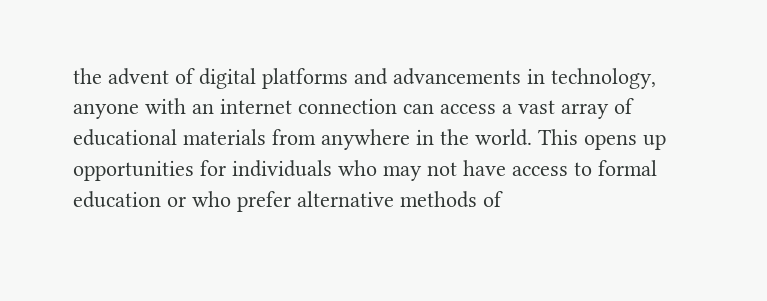the advent of digital platforms and advancements in technology, anyone with an internet connection can access a vast array of educational materials from anywhere in the world. This opens up opportunities for individuals who may not have access to formal education or who prefer alternative methods of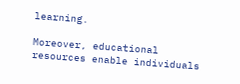learning.

Moreover, educational resources enable individuals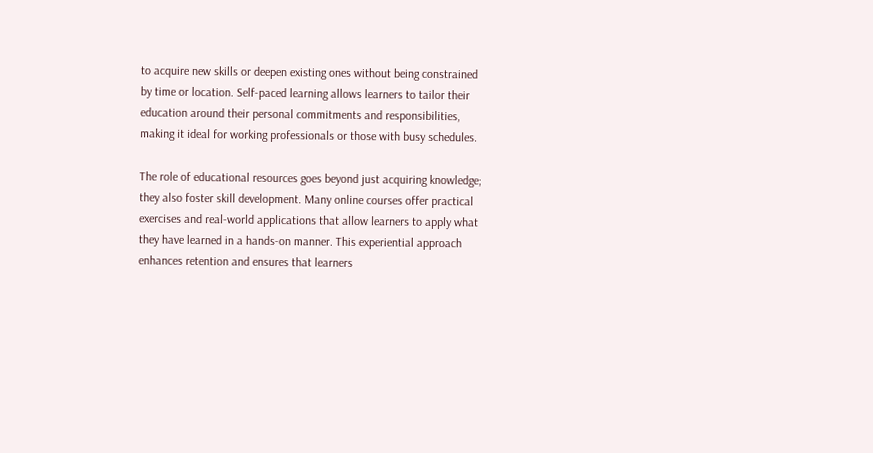to acquire new skills or deepen existing ones without being constrained by time or location. Self-paced learning allows learners to tailor their education around their personal commitments and responsibilities, making it ideal for working professionals or those with busy schedules.

The role of educational resources goes beyond just acquiring knowledge; they also foster skill development. Many online courses offer practical exercises and real-world applications that allow learners to apply what they have learned in a hands-on manner. This experiential approach enhances retention and ensures that learners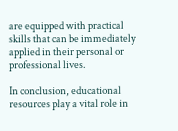are equipped with practical skills that can be immediately applied in their personal or professional lives.

In conclusion, educational resources play a vital role in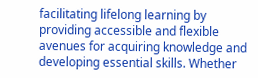facilitating lifelong learning by providing accessible and flexible avenues for acquiring knowledge and developing essential skills. Whether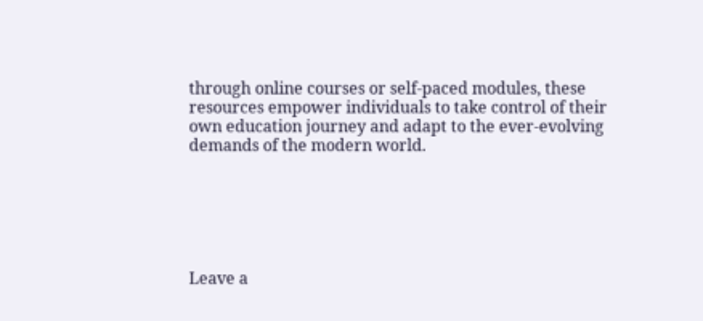through online courses or self-paced modules, these resources empower individuals to take control of their own education journey and adapt to the ever-evolving demands of the modern world.






Leave a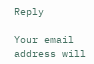Reply

Your email address will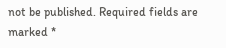not be published. Required fields are marked *